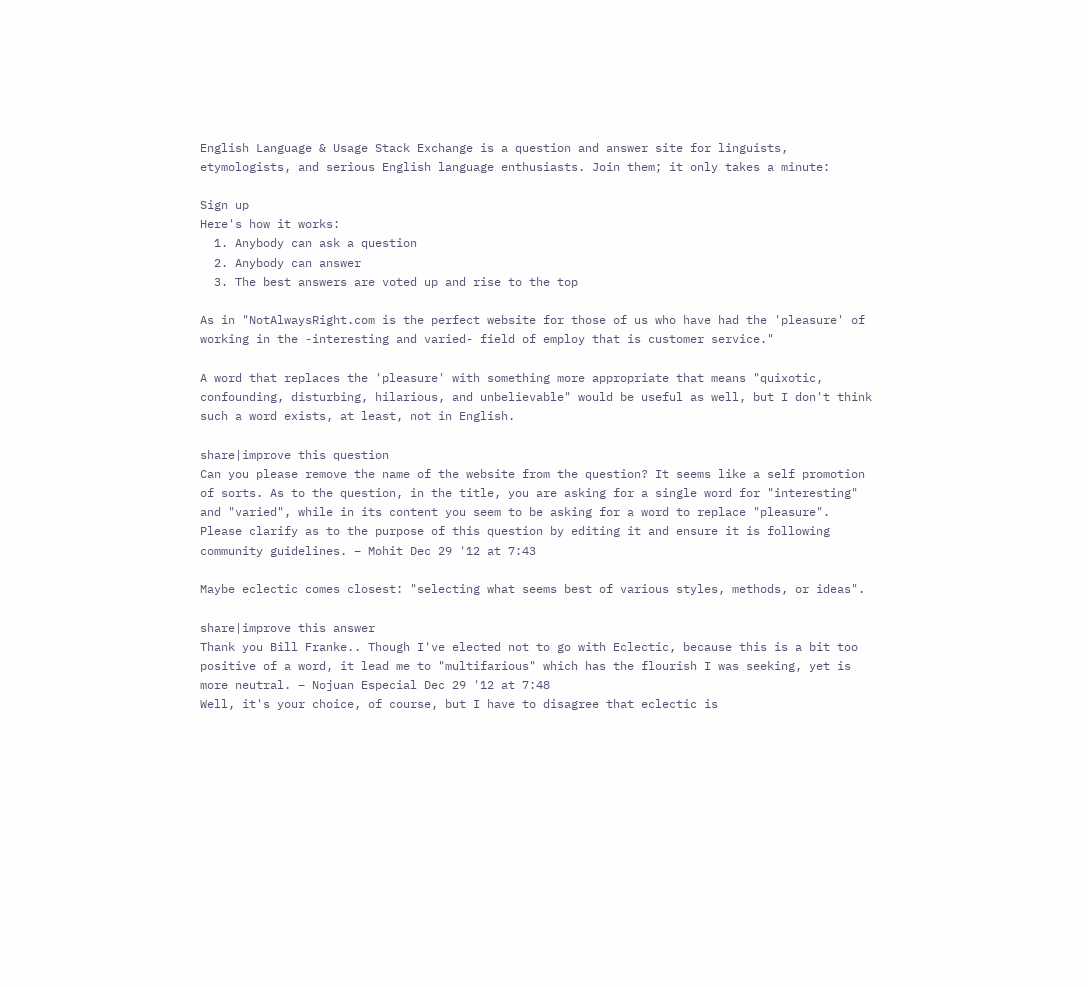English Language & Usage Stack Exchange is a question and answer site for linguists, etymologists, and serious English language enthusiasts. Join them; it only takes a minute:

Sign up
Here's how it works:
  1. Anybody can ask a question
  2. Anybody can answer
  3. The best answers are voted up and rise to the top

As in "NotAlwaysRight.com is the perfect website for those of us who have had the 'pleasure' of working in the -interesting and varied- field of employ that is customer service."

A word that replaces the 'pleasure' with something more appropriate that means "quixotic, confounding, disturbing, hilarious, and unbelievable" would be useful as well, but I don't think such a word exists, at least, not in English.

share|improve this question
Can you please remove the name of the website from the question? It seems like a self promotion of sorts. As to the question, in the title, you are asking for a single word for "interesting" and "varied", while in its content you seem to be asking for a word to replace "pleasure". Please clarify as to the purpose of this question by editing it and ensure it is following community guidelines. – Mohit Dec 29 '12 at 7:43

Maybe eclectic comes closest: "selecting what seems best of various styles, methods, or ideas".

share|improve this answer
Thank you Bill Franke.. Though I've elected not to go with Eclectic, because this is a bit too positive of a word, it lead me to "multifarious" which has the flourish I was seeking, yet is more neutral. – Nojuan Especial Dec 29 '12 at 7:48
Well, it's your choice, of course, but I have to disagree that eclectic is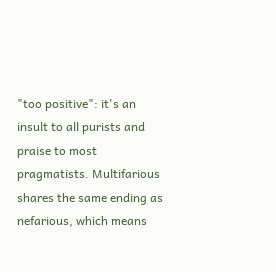"too positive": it's an insult to all purists and praise to most pragmatists. Multifarious shares the same ending as nefarious, which means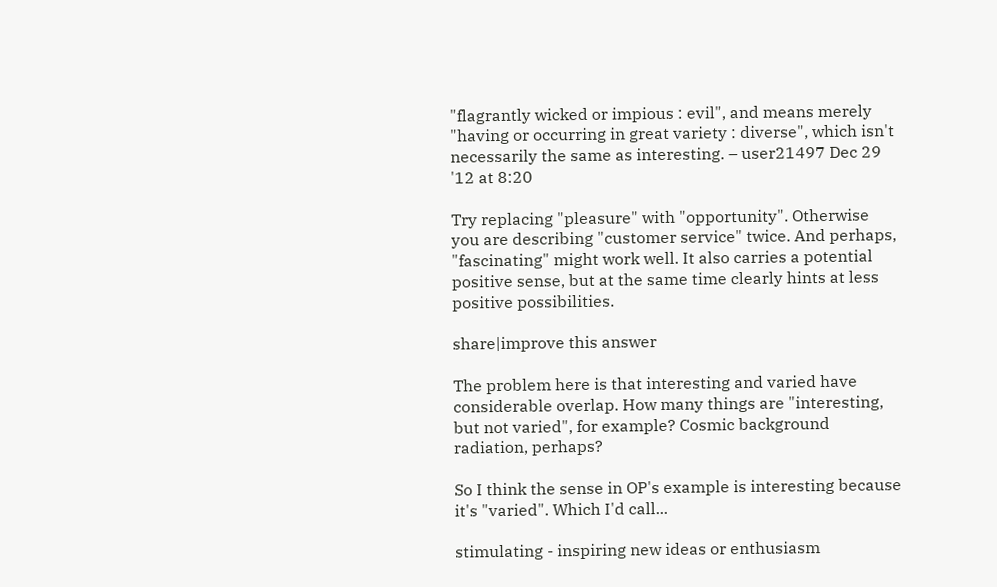"flagrantly wicked or impious : evil", and means merely "having or occurring in great variety : diverse", which isn't necessarily the same as interesting. – user21497 Dec 29 '12 at 8:20

Try replacing "pleasure" with "opportunity". Otherwise you are describing "customer service" twice. And perhaps, "fascinating" might work well. It also carries a potential positive sense, but at the same time clearly hints at less positive possibilities.

share|improve this answer

The problem here is that interesting and varied have considerable overlap. How many things are "interesting, but not varied", for example? Cosmic background radiation, perhaps?

So I think the sense in OP's example is interesting because it's "varied". Which I'd call...

stimulating - inspiring new ideas or enthusiasm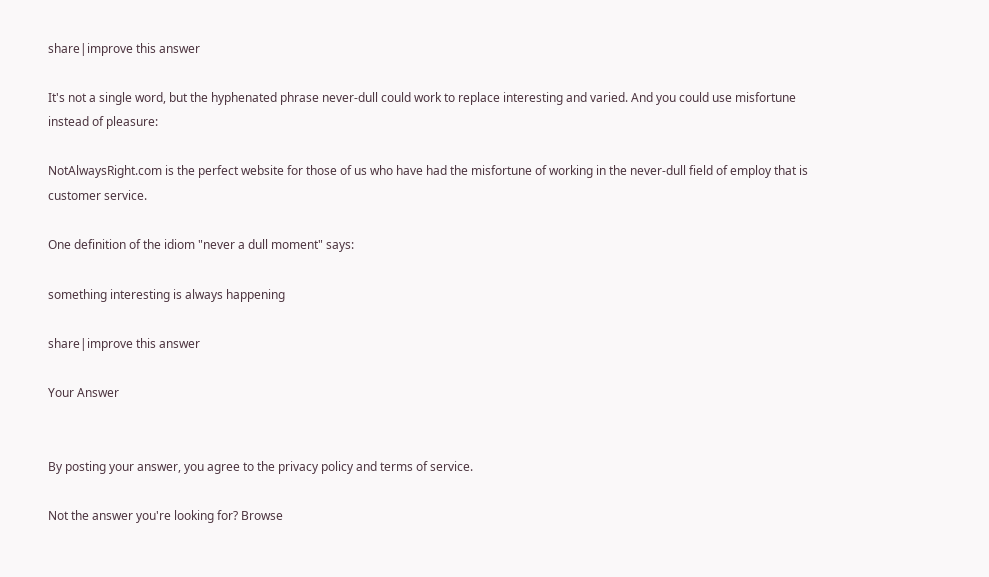share|improve this answer

It's not a single word, but the hyphenated phrase never-dull could work to replace interesting and varied. And you could use misfortune instead of pleasure:

NotAlwaysRight.com is the perfect website for those of us who have had the misfortune of working in the never-dull field of employ that is customer service.

One definition of the idiom "never a dull moment" says:

something interesting is always happening

share|improve this answer

Your Answer


By posting your answer, you agree to the privacy policy and terms of service.

Not the answer you're looking for? Browse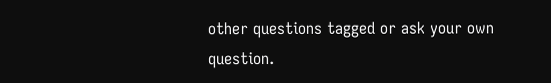other questions tagged or ask your own question.